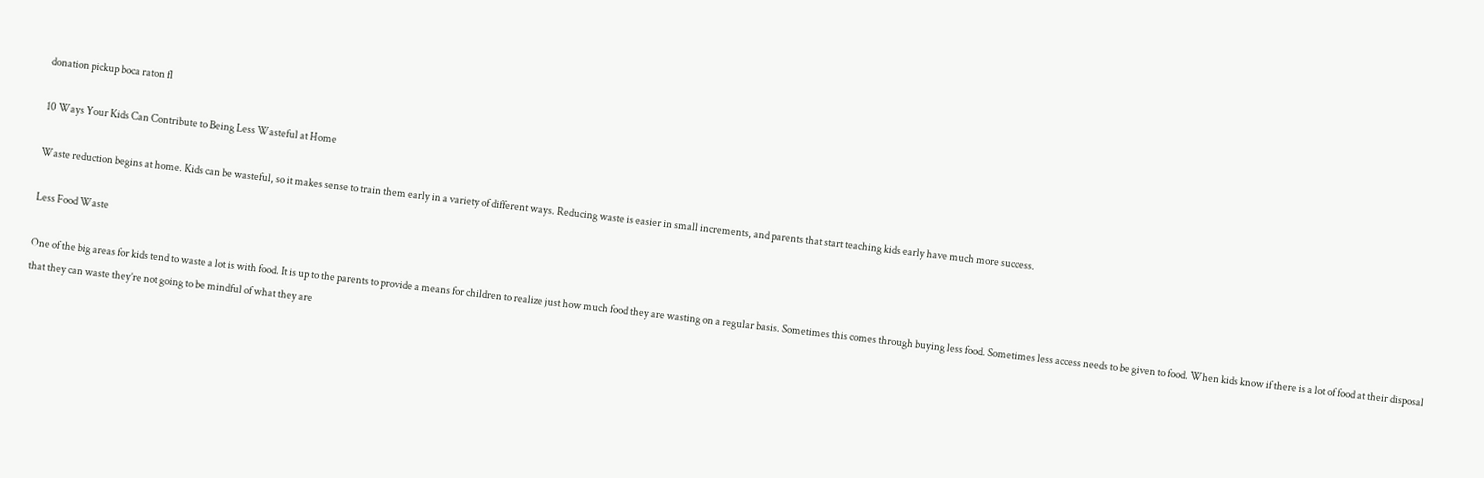donation pickup boca raton fl

10 Ways Your Kids Can Contribute to Being Less Wasteful at Home

Waste reduction begins at home. Kids can be wasteful, so it makes sense to train them early in a variety of different ways. Reducing waste is easier in small increments, and parents that start teaching kids early have much more success.

Less Food Waste

One of the big areas for kids tend to waste a lot is with food. It is up to the parents to provide a means for children to realize just how much food they are wasting on a regular basis. Sometimes this comes through buying less food. Sometimes less access needs to be given to food. When kids know if there is a lot of food at their disposal that they can waste they’re not going to be mindful of what they are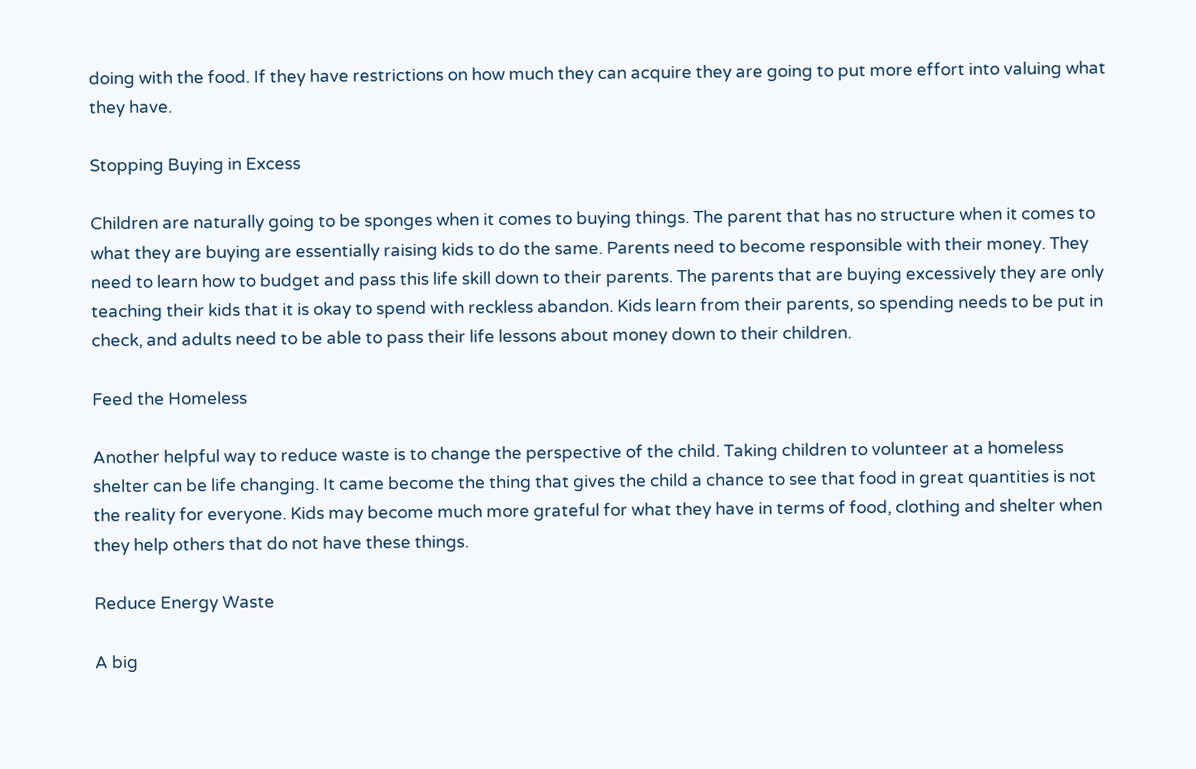doing with the food. If they have restrictions on how much they can acquire they are going to put more effort into valuing what they have.

Stopping Buying in Excess

Children are naturally going to be sponges when it comes to buying things. The parent that has no structure when it comes to what they are buying are essentially raising kids to do the same. Parents need to become responsible with their money. They need to learn how to budget and pass this life skill down to their parents. The parents that are buying excessively they are only teaching their kids that it is okay to spend with reckless abandon. Kids learn from their parents, so spending needs to be put in check, and adults need to be able to pass their life lessons about money down to their children.

Feed the Homeless

Another helpful way to reduce waste is to change the perspective of the child. Taking children to volunteer at a homeless shelter can be life changing. It came become the thing that gives the child a chance to see that food in great quantities is not the reality for everyone. Kids may become much more grateful for what they have in terms of food, clothing and shelter when they help others that do not have these things.

Reduce Energy Waste

A big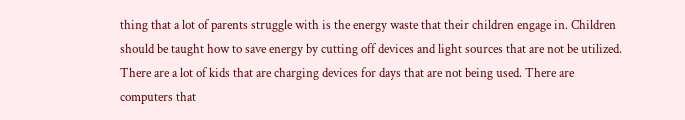thing that a lot of parents struggle with is the energy waste that their children engage in. Children should be taught how to save energy by cutting off devices and light sources that are not be utilized. There are a lot of kids that are charging devices for days that are not being used. There are computers that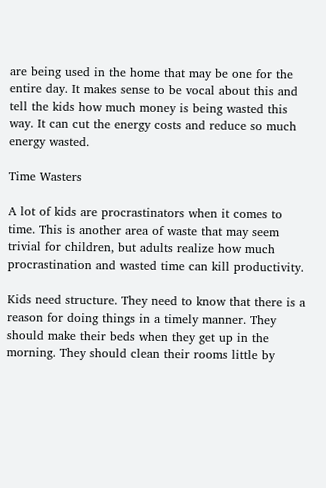are being used in the home that may be one for the entire day. It makes sense to be vocal about this and tell the kids how much money is being wasted this way. It can cut the energy costs and reduce so much energy wasted.

Time Wasters

A lot of kids are procrastinators when it comes to time. This is another area of waste that may seem trivial for children, but adults realize how much procrastination and wasted time can kill productivity.

Kids need structure. They need to know that there is a reason for doing things in a timely manner. They should make their beds when they get up in the morning. They should clean their rooms little by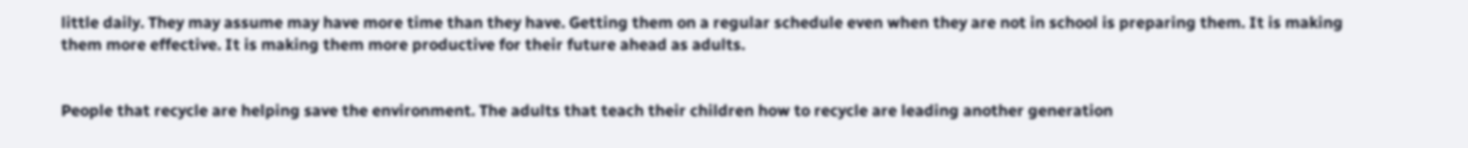little daily. They may assume may have more time than they have. Getting them on a regular schedule even when they are not in school is preparing them. It is making them more effective. It is making them more productive for their future ahead as adults.


People that recycle are helping save the environment. The adults that teach their children how to recycle are leading another generation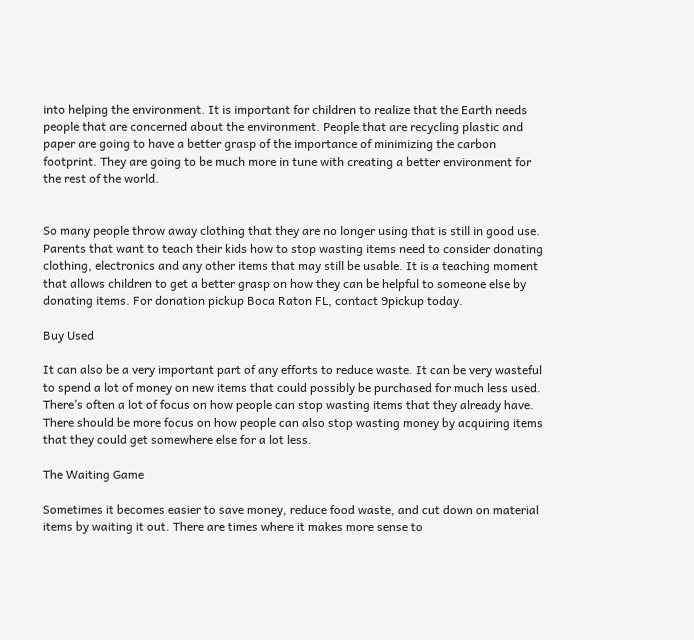into helping the environment. It is important for children to realize that the Earth needs people that are concerned about the environment. People that are recycling plastic and paper are going to have a better grasp of the importance of minimizing the carbon footprint. They are going to be much more in tune with creating a better environment for the rest of the world.


So many people throw away clothing that they are no longer using that is still in good use. Parents that want to teach their kids how to stop wasting items need to consider donating clothing, electronics and any other items that may still be usable. It is a teaching moment that allows children to get a better grasp on how they can be helpful to someone else by donating items. For donation pickup Boca Raton FL, contact 9pickup today.

Buy Used

It can also be a very important part of any efforts to reduce waste. It can be very wasteful to spend a lot of money on new items that could possibly be purchased for much less used. There’s often a lot of focus on how people can stop wasting items that they already have. There should be more focus on how people can also stop wasting money by acquiring items that they could get somewhere else for a lot less.

The Waiting Game

Sometimes it becomes easier to save money, reduce food waste, and cut down on material items by waiting it out. There are times where it makes more sense to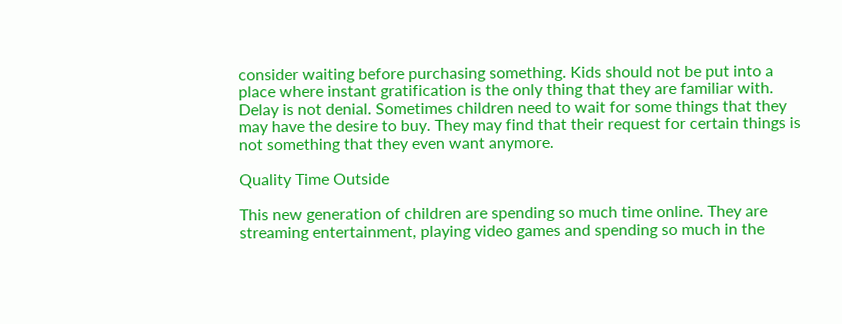consider waiting before purchasing something. Kids should not be put into a place where instant gratification is the only thing that they are familiar with. Delay is not denial. Sometimes children need to wait for some things that they may have the desire to buy. They may find that their request for certain things is not something that they even want anymore.

Quality Time Outside

This new generation of children are spending so much time online. They are streaming entertainment, playing video games and spending so much in the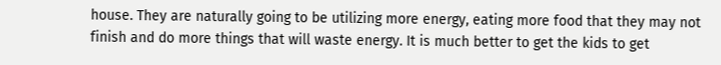house. They are naturally going to be utilizing more energy, eating more food that they may not finish and do more things that will waste energy. It is much better to get the kids to get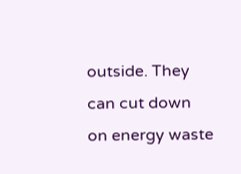outside. They can cut down on energy waste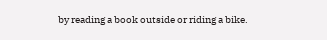by reading a book outside or riding a bike.